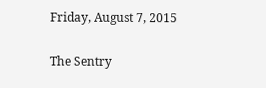Friday, August 7, 2015

The Sentry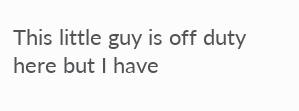This little guy is off duty here but I have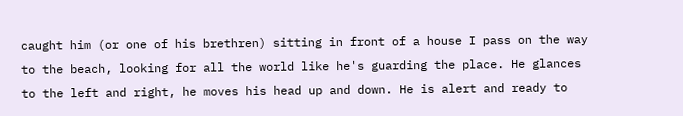caught him (or one of his brethren) sitting in front of a house I pass on the way to the beach, looking for all the world like he's guarding the place. He glances to the left and right, he moves his head up and down. He is alert and ready to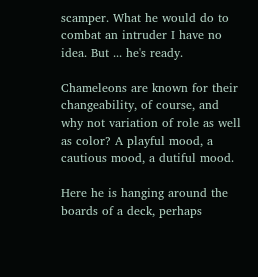scamper. What he would do to combat an intruder I have no idea. But ... he's ready.

Chameleons are known for their changeability, of course, and why not variation of role as well as color? A playful mood, a cautious mood, a dutiful mood.

Here he is hanging around the boards of a deck, perhaps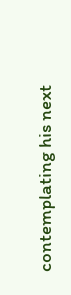contemplating his next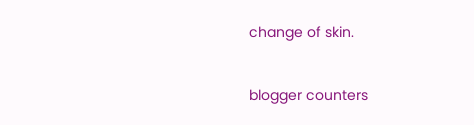change of skin.


blogger counters